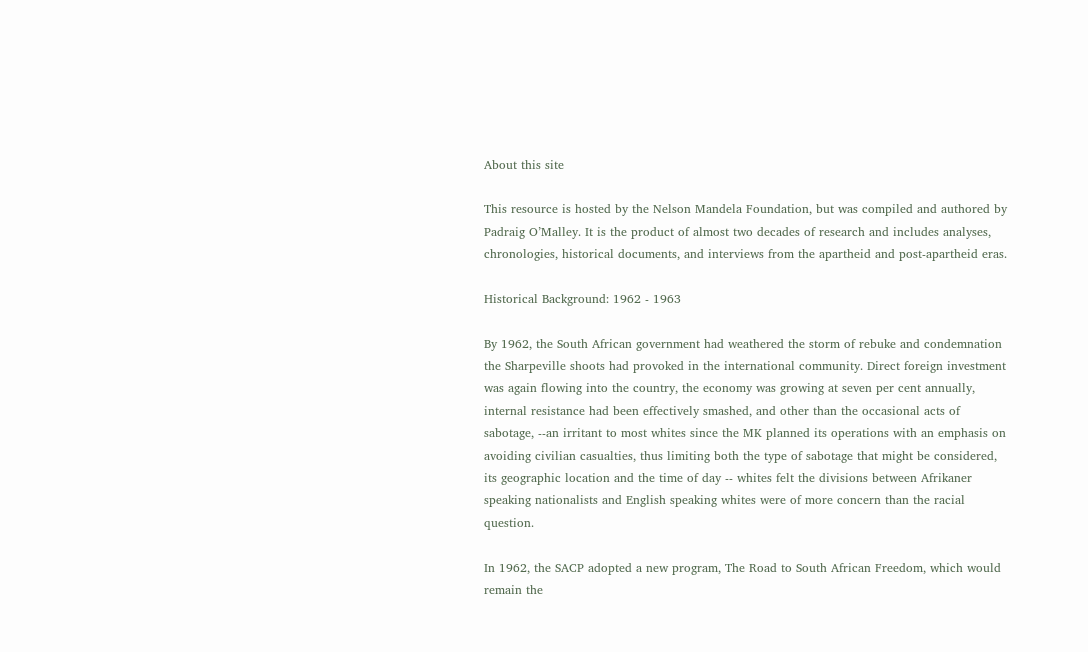About this site

This resource is hosted by the Nelson Mandela Foundation, but was compiled and authored by Padraig O’Malley. It is the product of almost two decades of research and includes analyses, chronologies, historical documents, and interviews from the apartheid and post-apartheid eras.

Historical Background: 1962 - 1963

By 1962, the South African government had weathered the storm of rebuke and condemnation the Sharpeville shoots had provoked in the international community. Direct foreign investment was again flowing into the country, the economy was growing at seven per cent annually, internal resistance had been effectively smashed, and other than the occasional acts of sabotage, --an irritant to most whites since the MK planned its operations with an emphasis on avoiding civilian casualties, thus limiting both the type of sabotage that might be considered, its geographic location and the time of day -- whites felt the divisions between Afrikaner speaking nationalists and English speaking whites were of more concern than the racial question.

In 1962, the SACP adopted a new program, The Road to South African Freedom, which would remain the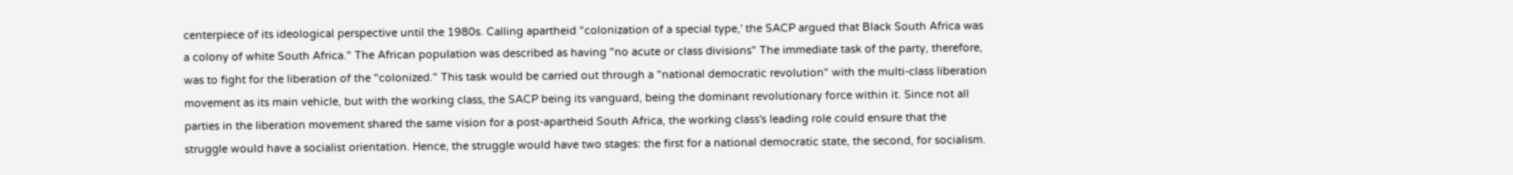centerpiece of its ideological perspective until the 1980s. Calling apartheid "colonization of a special type,' the SACP argued that Black South Africa was a colony of white South Africa." The African population was described as having "no acute or class divisions" The immediate task of the party, therefore, was to fight for the liberation of the "colonized." This task would be carried out through a "national democratic revolution" with the multi-class liberation movement as its main vehicle, but with the working class, the SACP being its vanguard, being the dominant revolutionary force within it. Since not all parties in the liberation movement shared the same vision for a post-apartheid South Africa, the working class's leading role could ensure that the struggle would have a socialist orientation. Hence, the struggle would have two stages: the first for a national democratic state, the second, for socialism.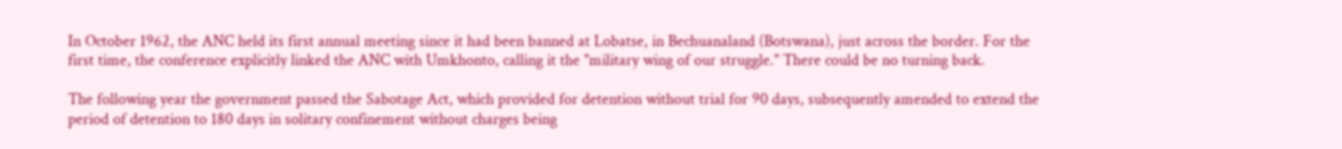In October 1962, the ANC held its first annual meeting since it had been banned at Lobatse, in Bechuanaland (Botswana), just across the border. For the first time, the conference explicitly linked the ANC with Umkhonto, calling it the "military wing of our struggle." There could be no turning back.

The following year the government passed the Sabotage Act, which provided for detention without trial for 90 days, subsequently amended to extend the period of detention to 180 days in solitary confinement without charges being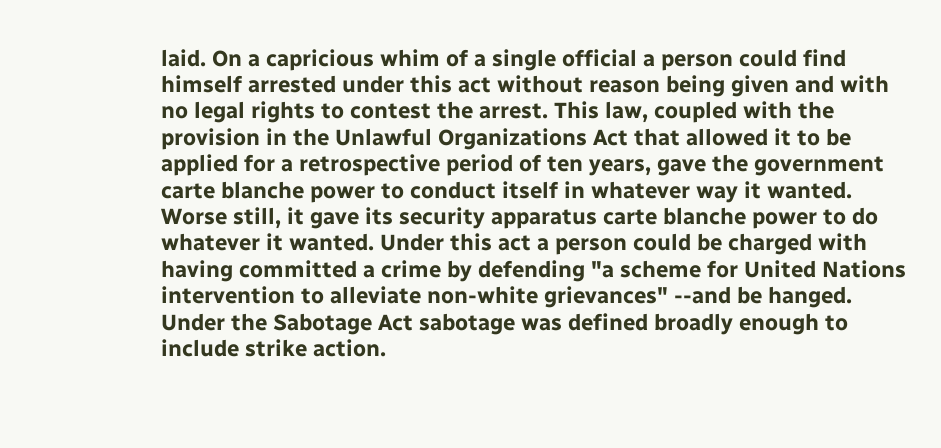laid. On a capricious whim of a single official a person could find himself arrested under this act without reason being given and with no legal rights to contest the arrest. This law, coupled with the provision in the Unlawful Organizations Act that allowed it to be applied for a retrospective period of ten years, gave the government carte blanche power to conduct itself in whatever way it wanted. Worse still, it gave its security apparatus carte blanche power to do whatever it wanted. Under this act a person could be charged with having committed a crime by defending "a scheme for United Nations intervention to alleviate non-white grievances" --and be hanged. Under the Sabotage Act sabotage was defined broadly enough to include strike action.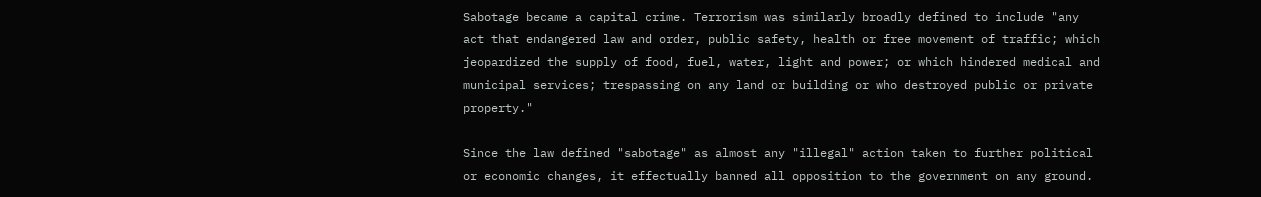Sabotage became a capital crime. Terrorism was similarly broadly defined to include "any act that endangered law and order, public safety, health or free movement of traffic; which jeopardized the supply of food, fuel, water, light and power; or which hindered medical and municipal services; trespassing on any land or building or who destroyed public or private property."

Since the law defined "sabotage" as almost any "illegal" action taken to further political or economic changes, it effectually banned all opposition to the government on any ground.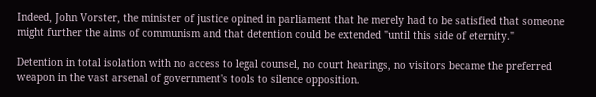Indeed, John Vorster, the minister of justice opined in parliament that he merely had to be satisfied that someone might further the aims of communism and that detention could be extended "until this side of eternity."

Detention in total isolation with no access to legal counsel, no court hearings, no visitors became the preferred weapon in the vast arsenal of government's tools to silence opposition.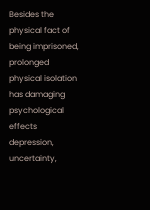Besides the physical fact of being imprisoned, prolonged physical isolation has damaging psychological effects depression, uncertainty,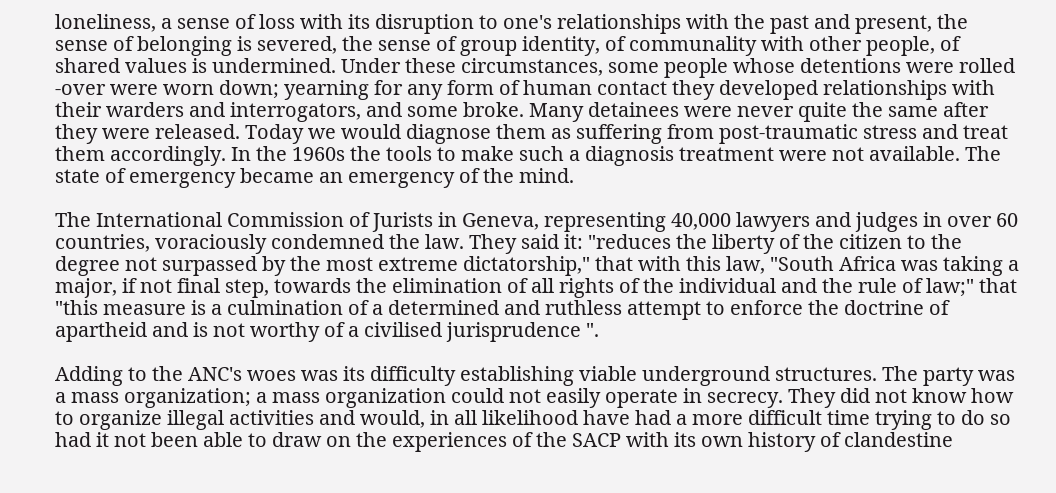loneliness, a sense of loss with its disruption to one's relationships with the past and present, the sense of belonging is severed, the sense of group identity, of communality with other people, of shared values is undermined. Under these circumstances, some people whose detentions were rolled -over were worn down; yearning for any form of human contact they developed relationships with their warders and interrogators, and some broke. Many detainees were never quite the same after they were released. Today we would diagnose them as suffering from post-traumatic stress and treat them accordingly. In the 1960s the tools to make such a diagnosis treatment were not available. The state of emergency became an emergency of the mind.

The International Commission of Jurists in Geneva, representing 40,000 lawyers and judges in over 60 countries, voraciously condemned the law. They said it: "reduces the liberty of the citizen to the degree not surpassed by the most extreme dictatorship," that with this law, "South Africa was taking a major, if not final step, towards the elimination of all rights of the individual and the rule of law;" that "this measure is a culmination of a determined and ruthless attempt to enforce the doctrine of apartheid and is not worthy of a civilised jurisprudence ".

Adding to the ANC's woes was its difficulty establishing viable underground structures. The party was a mass organization; a mass organization could not easily operate in secrecy. They did not know how to organize illegal activities and would, in all likelihood have had a more difficult time trying to do so had it not been able to draw on the experiences of the SACP with its own history of clandestine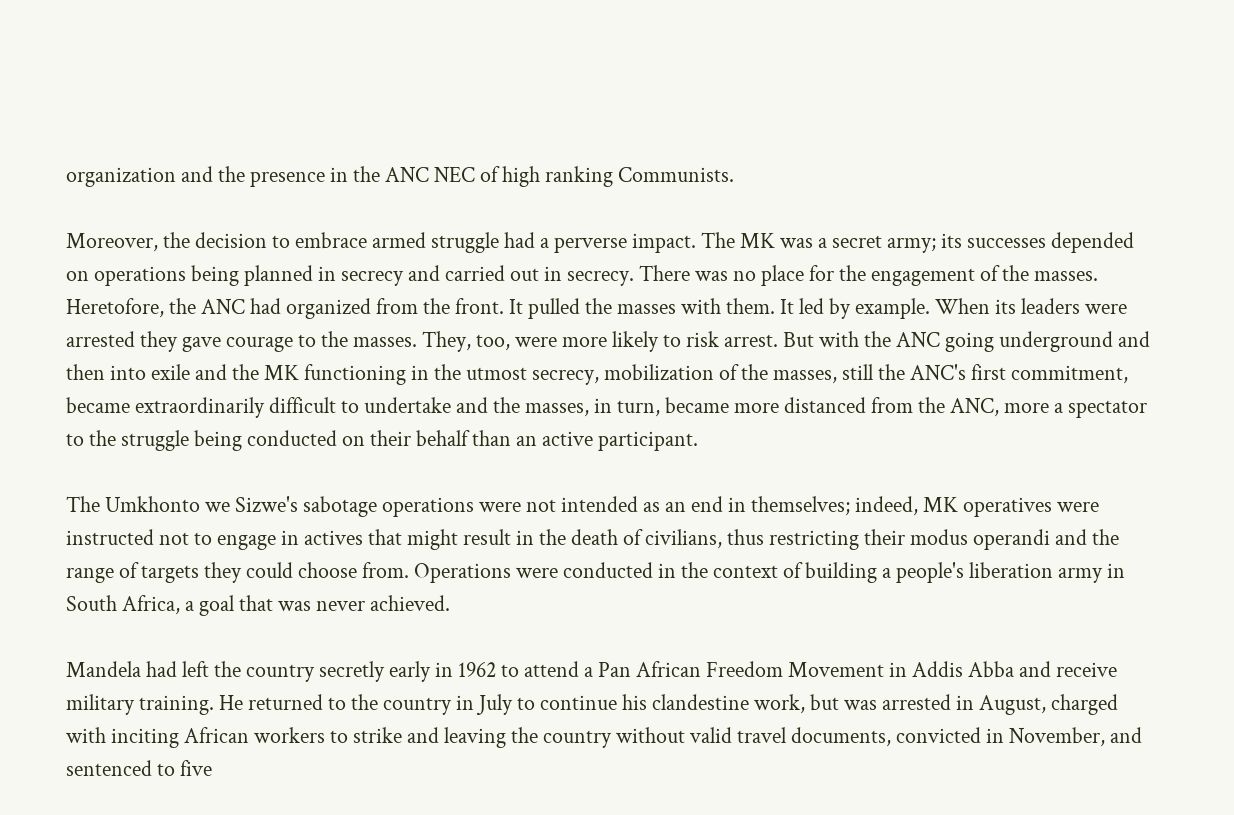organization and the presence in the ANC NEC of high ranking Communists.

Moreover, the decision to embrace armed struggle had a perverse impact. The MK was a secret army; its successes depended on operations being planned in secrecy and carried out in secrecy. There was no place for the engagement of the masses. Heretofore, the ANC had organized from the front. It pulled the masses with them. It led by example. When its leaders were arrested they gave courage to the masses. They, too, were more likely to risk arrest. But with the ANC going underground and then into exile and the MK functioning in the utmost secrecy, mobilization of the masses, still the ANC's first commitment, became extraordinarily difficult to undertake and the masses, in turn, became more distanced from the ANC, more a spectator to the struggle being conducted on their behalf than an active participant.

The Umkhonto we Sizwe's sabotage operations were not intended as an end in themselves; indeed, MK operatives were instructed not to engage in actives that might result in the death of civilians, thus restricting their modus operandi and the range of targets they could choose from. Operations were conducted in the context of building a people's liberation army in South Africa, a goal that was never achieved.

Mandela had left the country secretly early in 1962 to attend a Pan African Freedom Movement in Addis Abba and receive military training. He returned to the country in July to continue his clandestine work, but was arrested in August, charged with inciting African workers to strike and leaving the country without valid travel documents, convicted in November, and sentenced to five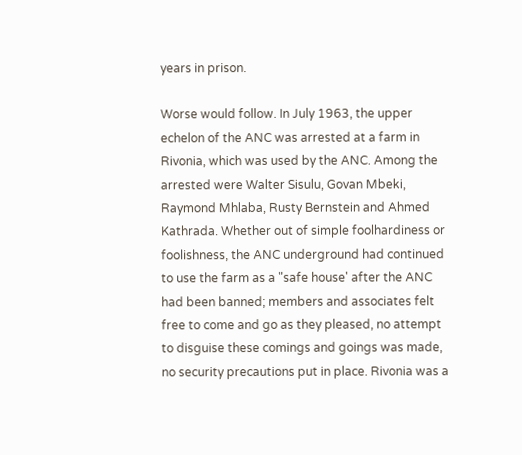years in prison.

Worse would follow. In July 1963, the upper echelon of the ANC was arrested at a farm in Rivonia, which was used by the ANC. Among the arrested were Walter Sisulu, Govan Mbeki, Raymond Mhlaba, Rusty Bernstein and Ahmed Kathrada. Whether out of simple foolhardiness or foolishness, the ANC underground had continued to use the farm as a "safe house' after the ANC had been banned; members and associates felt free to come and go as they pleased, no attempt to disguise these comings and goings was made, no security precautions put in place. Rivonia was a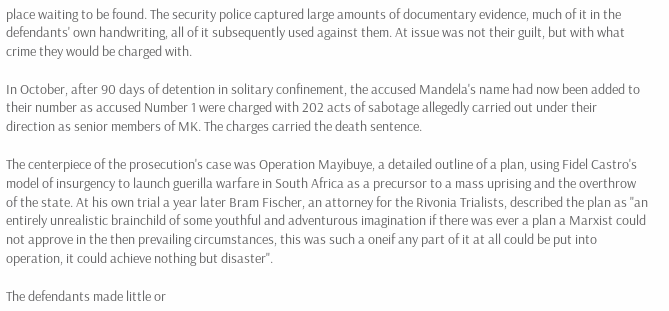place waiting to be found. The security police captured large amounts of documentary evidence, much of it in the defendants' own handwriting, all of it subsequently used against them. At issue was not their guilt, but with what crime they would be charged with.

In October, after 90 days of detention in solitary confinement, the accused Mandela's name had now been added to their number as accused Number 1 were charged with 202 acts of sabotage allegedly carried out under their direction as senior members of MK. The charges carried the death sentence.

The centerpiece of the prosecution's case was Operation Mayibuye, a detailed outline of a plan, using Fidel Castro's model of insurgency to launch guerilla warfare in South Africa as a precursor to a mass uprising and the overthrow of the state. At his own trial a year later Bram Fischer, an attorney for the Rivonia Trialists, described the plan as "an entirely unrealistic brainchild of some youthful and adventurous imagination if there was ever a plan a Marxist could not approve in the then prevailing circumstances, this was such a oneif any part of it at all could be put into operation, it could achieve nothing but disaster".

The defendants made little or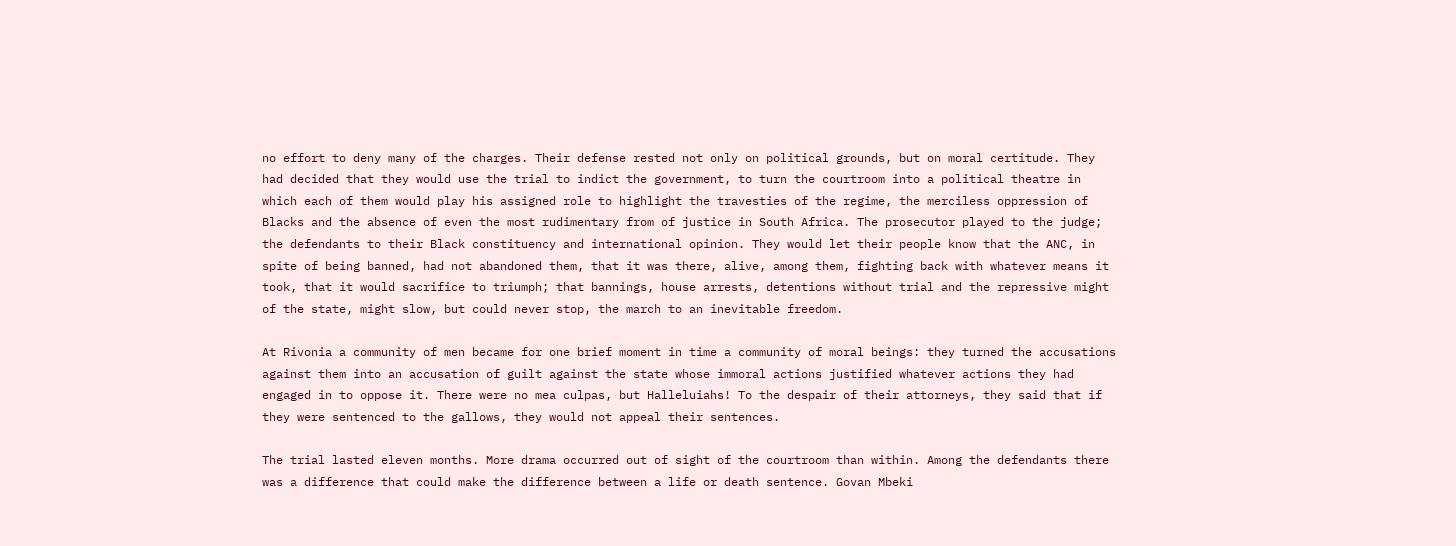no effort to deny many of the charges. Their defense rested not only on political grounds, but on moral certitude. They had decided that they would use the trial to indict the government, to turn the courtroom into a political theatre in which each of them would play his assigned role to highlight the travesties of the regime, the merciless oppression of Blacks and the absence of even the most rudimentary from of justice in South Africa. The prosecutor played to the judge; the defendants to their Black constituency and international opinion. They would let their people know that the ANC, in spite of being banned, had not abandoned them, that it was there, alive, among them, fighting back with whatever means it took, that it would sacrifice to triumph; that bannings, house arrests, detentions without trial and the repressive might of the state, might slow, but could never stop, the march to an inevitable freedom.

At Rivonia a community of men became for one brief moment in time a community of moral beings: they turned the accusations against them into an accusation of guilt against the state whose immoral actions justified whatever actions they had engaged in to oppose it. There were no mea culpas, but Halleluiahs! To the despair of their attorneys, they said that if they were sentenced to the gallows, they would not appeal their sentences.

The trial lasted eleven months. More drama occurred out of sight of the courtroom than within. Among the defendants there was a difference that could make the difference between a life or death sentence. Govan Mbeki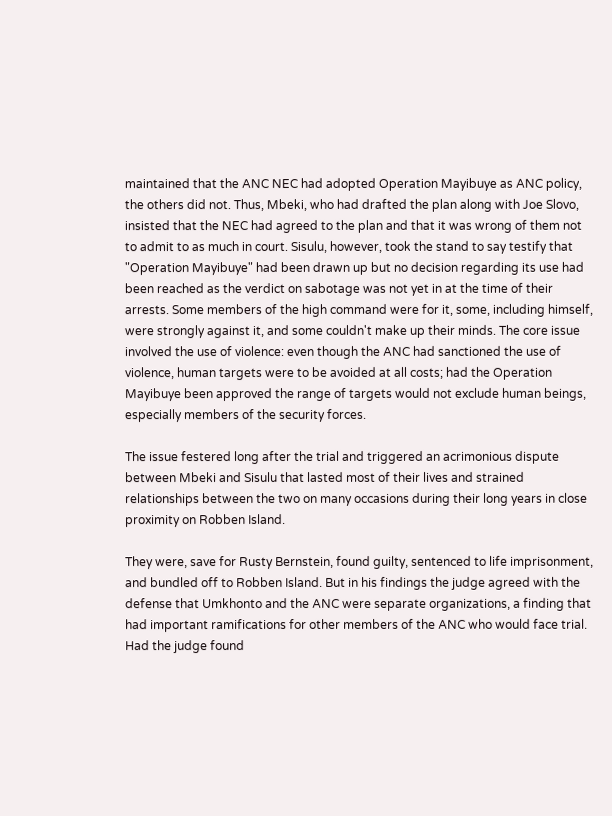maintained that the ANC NEC had adopted Operation Mayibuye as ANC policy, the others did not. Thus, Mbeki, who had drafted the plan along with Joe Slovo, insisted that the NEC had agreed to the plan and that it was wrong of them not to admit to as much in court. Sisulu, however, took the stand to say testify that "Operation Mayibuye" had been drawn up but no decision regarding its use had been reached as the verdict on sabotage was not yet in at the time of their arrests. Some members of the high command were for it, some, including himself, were strongly against it, and some couldn't make up their minds. The core issue involved the use of violence: even though the ANC had sanctioned the use of violence, human targets were to be avoided at all costs; had the Operation Mayibuye been approved the range of targets would not exclude human beings, especially members of the security forces.

The issue festered long after the trial and triggered an acrimonious dispute between Mbeki and Sisulu that lasted most of their lives and strained relationships between the two on many occasions during their long years in close proximity on Robben Island.

They were, save for Rusty Bernstein, found guilty, sentenced to life imprisonment, and bundled off to Robben Island. But in his findings the judge agreed with the defense that Umkhonto and the ANC were separate organizations, a finding that had important ramifications for other members of the ANC who would face trial. Had the judge found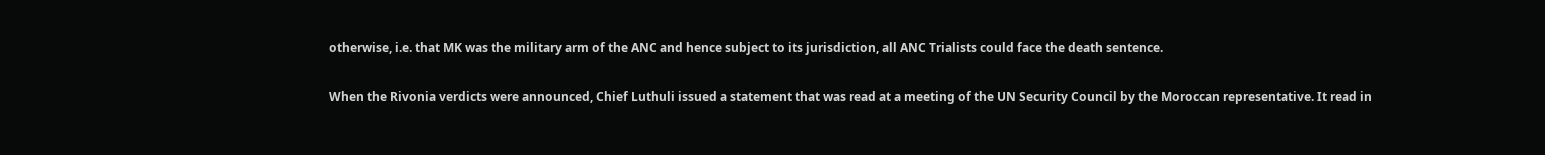otherwise, i.e. that MK was the military arm of the ANC and hence subject to its jurisdiction, all ANC Trialists could face the death sentence.

When the Rivonia verdicts were announced, Chief Luthuli issued a statement that was read at a meeting of the UN Security Council by the Moroccan representative. It read in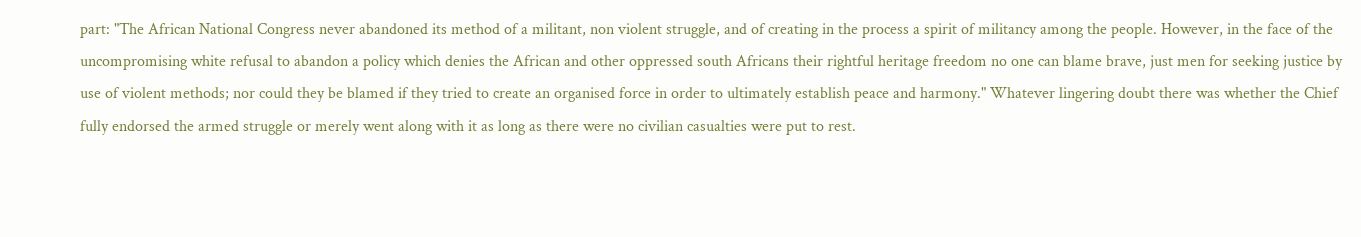part: "The African National Congress never abandoned its method of a militant, non violent struggle, and of creating in the process a spirit of militancy among the people. However, in the face of the uncompromising white refusal to abandon a policy which denies the African and other oppressed south Africans their rightful heritage freedom no one can blame brave, just men for seeking justice by use of violent methods; nor could they be blamed if they tried to create an organised force in order to ultimately establish peace and harmony." Whatever lingering doubt there was whether the Chief fully endorsed the armed struggle or merely went along with it as long as there were no civilian casualties were put to rest.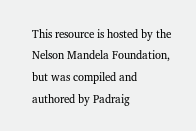This resource is hosted by the Nelson Mandela Foundation, but was compiled and authored by Padraig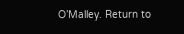O’Malley. Return to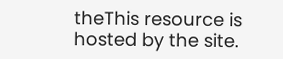theThis resource is hosted by the site.